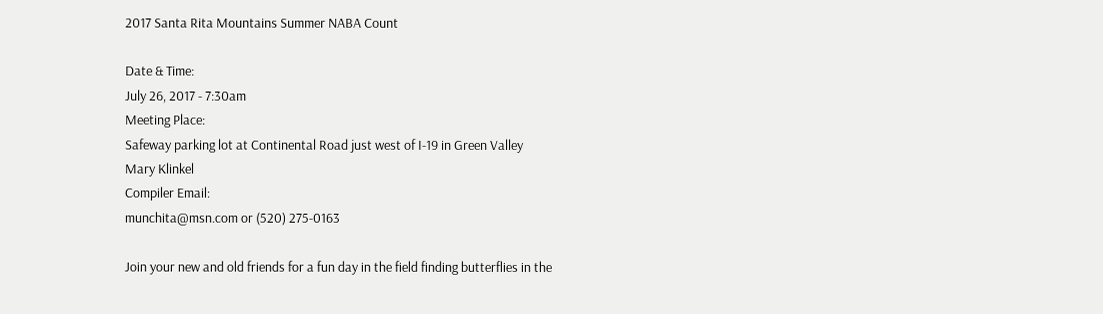2017 Santa Rita Mountains Summer NABA Count

Date & Time:
July 26, 2017 - 7:30am
Meeting Place:
Safeway parking lot at Continental Road just west of I-19 in Green Valley
Mary Klinkel
Compiler Email:
munchita@msn.com or (520) 275-0163

Join your new and old friends for a fun day in the field finding butterflies in the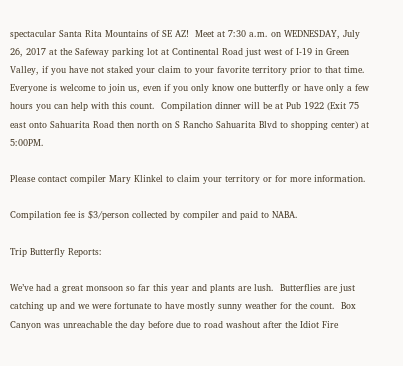spectacular Santa Rita Mountains of SE AZ!  Meet at 7:30 a.m. on WEDNESDAY, July 26, 2017 at the Safeway parking lot at Continental Road just west of I-19 in Green Valley, if you have not staked your claim to your favorite territory prior to that time.  Everyone is welcome to join us, even if you only know one butterfly or have only a few hours you can help with this count.  Compilation dinner will be at Pub 1922 (Exit 75 east onto Sahuarita Road then north on S Rancho Sahuarita Blvd to shopping center) at 5:00PM.

Please contact compiler Mary Klinkel to claim your territory or for more information.

Compilation fee is $3/person collected by compiler and paid to NABA.

Trip Butterfly Reports:

We’ve had a great monsoon so far this year and plants are lush.  Butterflies are just catching up and we were fortunate to have mostly sunny weather for the count.  Box Canyon was unreachable the day before due to road washout after the Idiot Fire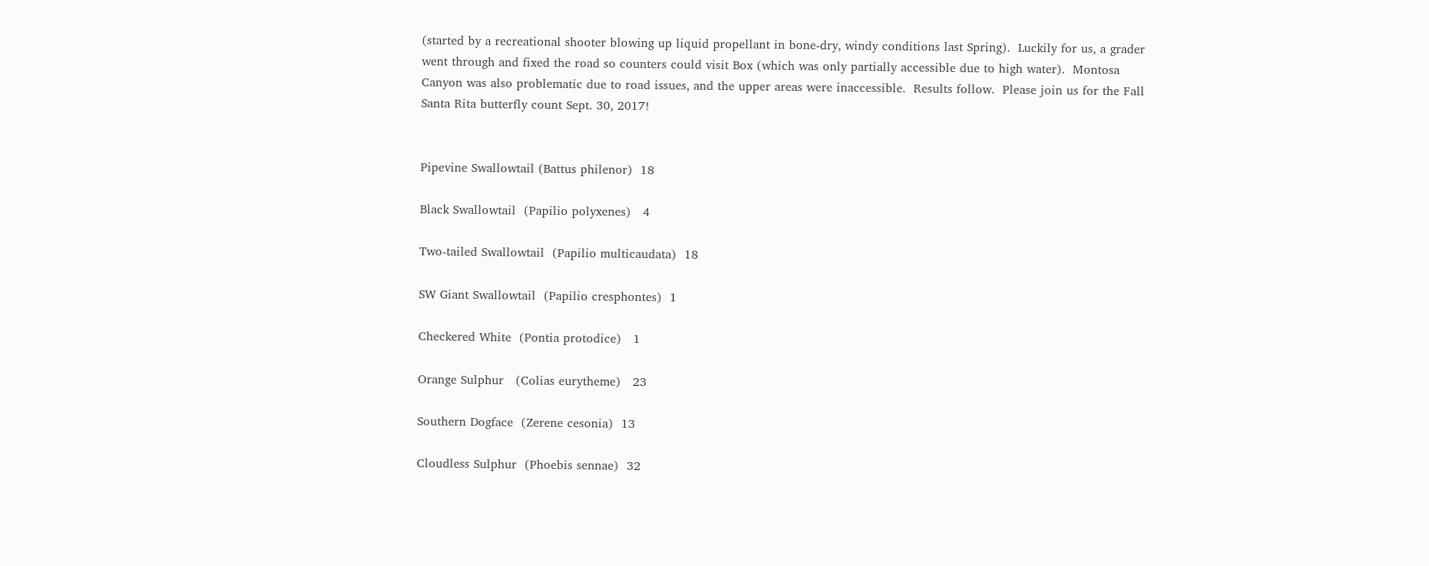(started by a recreational shooter blowing up liquid propellant in bone-dry, windy conditions last Spring).  Luckily for us, a grader went through and fixed the road so counters could visit Box (which was only partially accessible due to high water).  Montosa Canyon was also problematic due to road issues, and the upper areas were inaccessible.  Results follow.  Please join us for the Fall Santa Rita butterfly count Sept. 30, 2017!


Pipevine Swallowtail (Battus philenor)  18

Black Swallowtail  (Papilio polyxenes)   4

Two-tailed Swallowtail  (Papilio multicaudata)  18

SW Giant Swallowtail  (Papilio cresphontes)  1

Checkered White  (Pontia protodice)   1

Orange Sulphur   (Colias eurytheme)   23

Southern Dogface  (Zerene cesonia)  13

Cloudless Sulphur  (Phoebis sennae)  32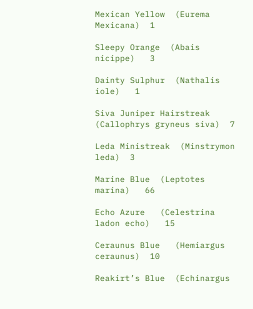Mexican Yellow  (Eurema Mexicana)  1

Sleepy Orange  (Abais nicippe)   3

Dainty Sulphur  (Nathalis iole)   1

Siva Juniper Hairstreak  (Callophrys gryneus siva)  7

Leda Ministreak  (Minstrymon leda)  3

Marine Blue  (Leptotes marina)   66

Echo Azure   (Celestrina ladon echo)   15

Ceraunus Blue   (Hemiargus ceraunus)  10

Reakirt’s Blue  (Echinargus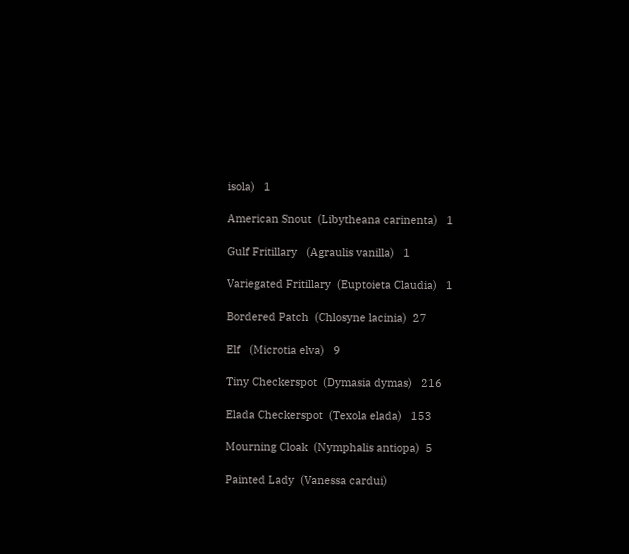isola)   1

American Snout  (Libytheana carinenta)   1

Gulf Fritillary   (Agraulis vanilla)   1

Variegated Fritillary  (Euptoieta Claudia)   1

Bordered Patch  (Chlosyne lacinia)  27

Elf   (Microtia elva)   9

Tiny Checkerspot  (Dymasia dymas)   216

Elada Checkerspot  (Texola elada)   153

Mourning Cloak  (Nymphalis antiopa)  5

Painted Lady  (Vanessa cardui)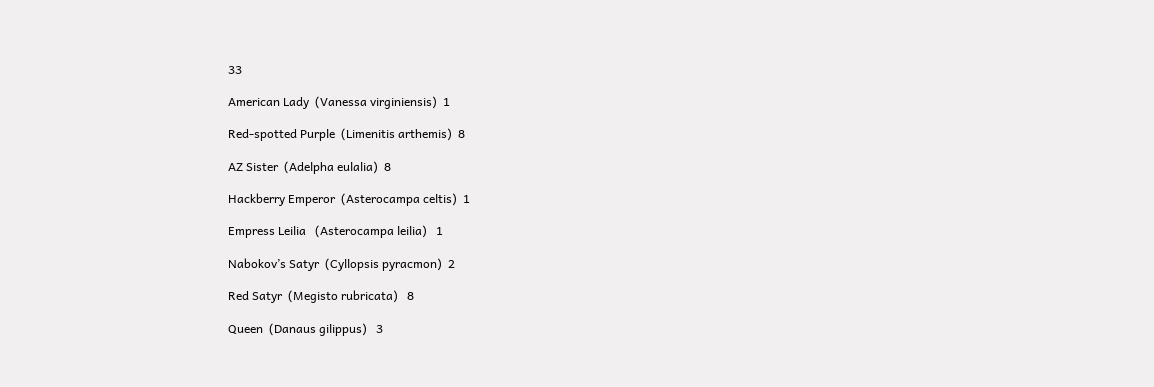33

American Lady  (Vanessa virginiensis)  1

Red-spotted Purple  (Limenitis arthemis)  8

AZ Sister  (Adelpha eulalia)  8

Hackberry Emperor  (Asterocampa celtis)  1

Empress Leilia   (Asterocampa leilia)   1

Nabokov’s Satyr  (Cyllopsis pyracmon)  2

Red Satyr  (Megisto rubricata)   8

Queen  (Danaus gilippus)   3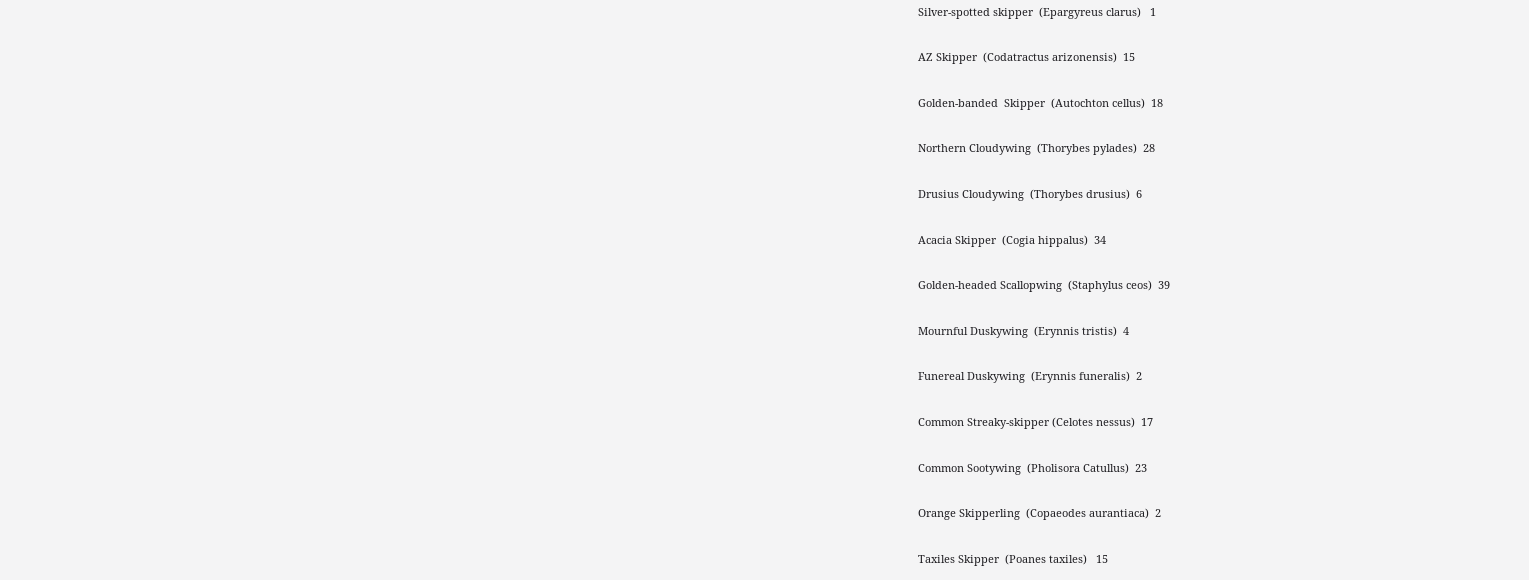Silver-spotted skipper  (Epargyreus clarus)   1

AZ Skipper  (Codatractus arizonensis)  15

Golden-banded  Skipper  (Autochton cellus)  18

Northern Cloudywing  (Thorybes pylades)  28

Drusius Cloudywing  (Thorybes drusius)  6

Acacia Skipper  (Cogia hippalus)  34

Golden-headed Scallopwing  (Staphylus ceos)  39

Mournful Duskywing  (Erynnis tristis)  4

Funereal Duskywing  (Erynnis funeralis)  2

Common Streaky-skipper (Celotes nessus)  17

Common Sootywing  (Pholisora Catullus)  23

Orange Skipperling  (Copaeodes aurantiaca)  2

Taxiles Skipper  (Poanes taxiles)   15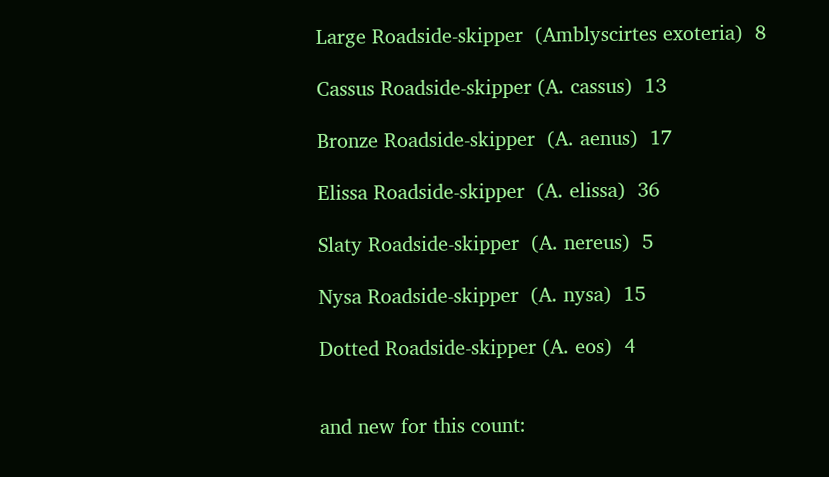Large Roadside-skipper  (Amblyscirtes exoteria)  8

Cassus Roadside-skipper (A. cassus)  13

Bronze Roadside-skipper  (A. aenus)  17

Elissa Roadside-skipper  (A. elissa)  36

Slaty Roadside-skipper  (A. nereus)  5

Nysa Roadside-skipper  (A. nysa)  15

Dotted Roadside-skipper (A. eos)  4


and new for this count: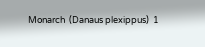Monarch  (Danaus plexippus)  1